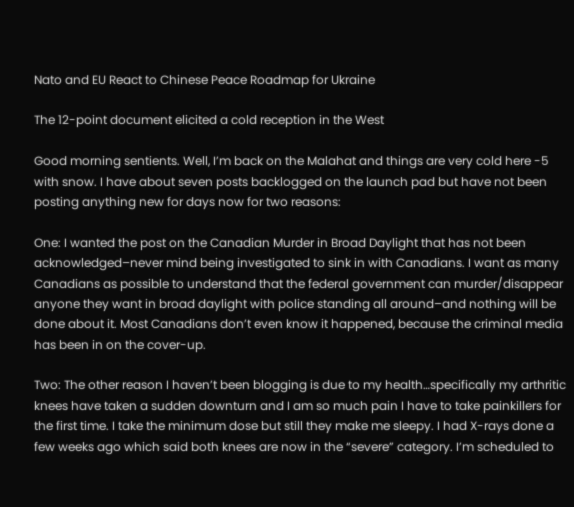Nato and EU React to Chinese Peace Roadmap for Ukraine

The 12-point document elicited a cold reception in the West

Good morning sentients. Well, I’m back on the Malahat and things are very cold here -5 with snow. I have about seven posts backlogged on the launch pad but have not been posting anything new for days now for two reasons:

One: I wanted the post on the Canadian Murder in Broad Daylight that has not been acknowledged–never mind being investigated to sink in with Canadians. I want as many Canadians as possible to understand that the federal government can murder/disappear anyone they want in broad daylight with police standing all around–and nothing will be done about it. Most Canadians don’t even know it happened, because the criminal media has been in on the cover-up.

Two: The other reason I haven’t been blogging is due to my health…specifically my arthritic knees have taken a sudden downturn and I am so much pain I have to take painkillers for the first time. I take the minimum dose but still they make me sleepy. I had X-rays done a few weeks ago which said both knees are now in the “severe” category. I’m scheduled to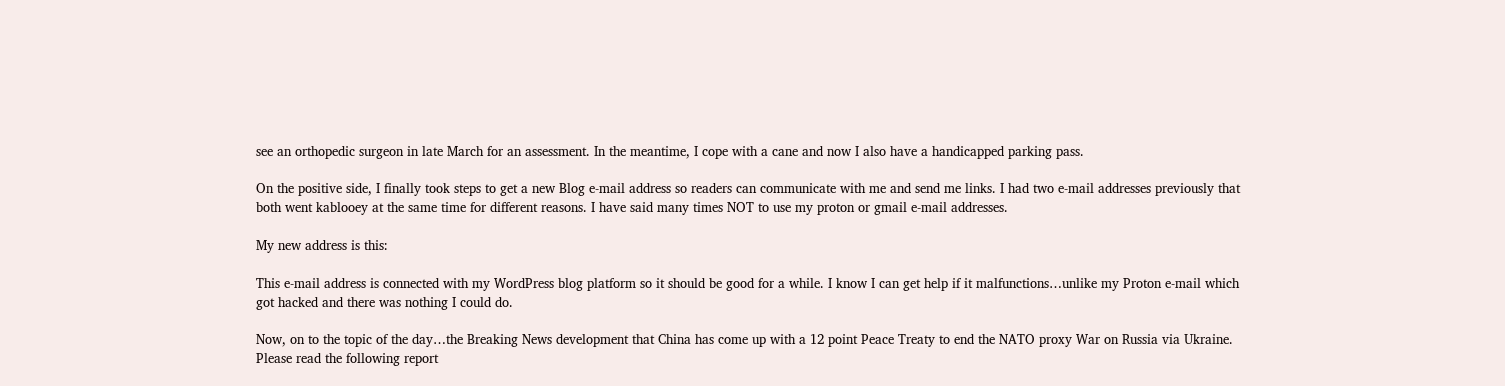see an orthopedic surgeon in late March for an assessment. In the meantime, I cope with a cane and now I also have a handicapped parking pass.

On the positive side, I finally took steps to get a new Blog e-mail address so readers can communicate with me and send me links. I had two e-mail addresses previously that both went kablooey at the same time for different reasons. I have said many times NOT to use my proton or gmail e-mail addresses.

My new address is this:

This e-mail address is connected with my WordPress blog platform so it should be good for a while. I know I can get help if it malfunctions…unlike my Proton e-mail which got hacked and there was nothing I could do.

Now, on to the topic of the day…the Breaking News development that China has come up with a 12 point Peace Treaty to end the NATO proxy War on Russia via Ukraine. Please read the following report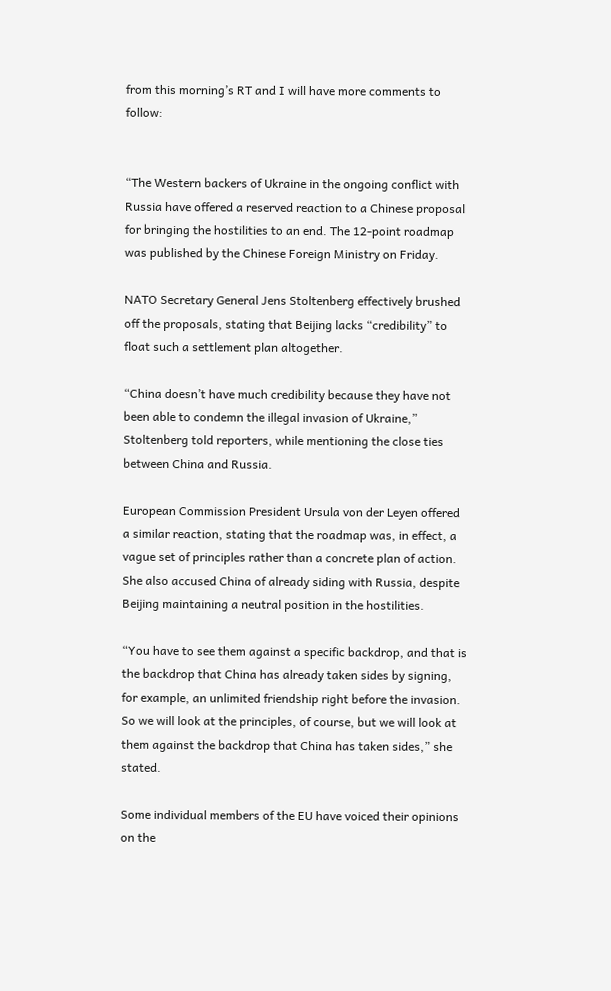from this morning’s RT and I will have more comments to follow:


“The Western backers of Ukraine in the ongoing conflict with Russia have offered a reserved reaction to a Chinese proposal for bringing the hostilities to an end. The 12-point roadmap was published by the Chinese Foreign Ministry on Friday.

NATO Secretary General Jens Stoltenberg effectively brushed off the proposals, stating that Beijing lacks “credibility” to float such a settlement plan altogether.

“China doesn’t have much credibility because they have not been able to condemn the illegal invasion of Ukraine,” Stoltenberg told reporters, while mentioning the close ties between China and Russia.

European Commission President Ursula von der Leyen offered a similar reaction, stating that the roadmap was, in effect, a vague set of principles rather than a concrete plan of action. She also accused China of already siding with Russia, despite Beijing maintaining a neutral position in the hostilities.

“You have to see them against a specific backdrop, and that is the backdrop that China has already taken sides by signing, for example, an unlimited friendship right before the invasion. So we will look at the principles, of course, but we will look at them against the backdrop that China has taken sides,” she stated.

Some individual members of the EU have voiced their opinions on the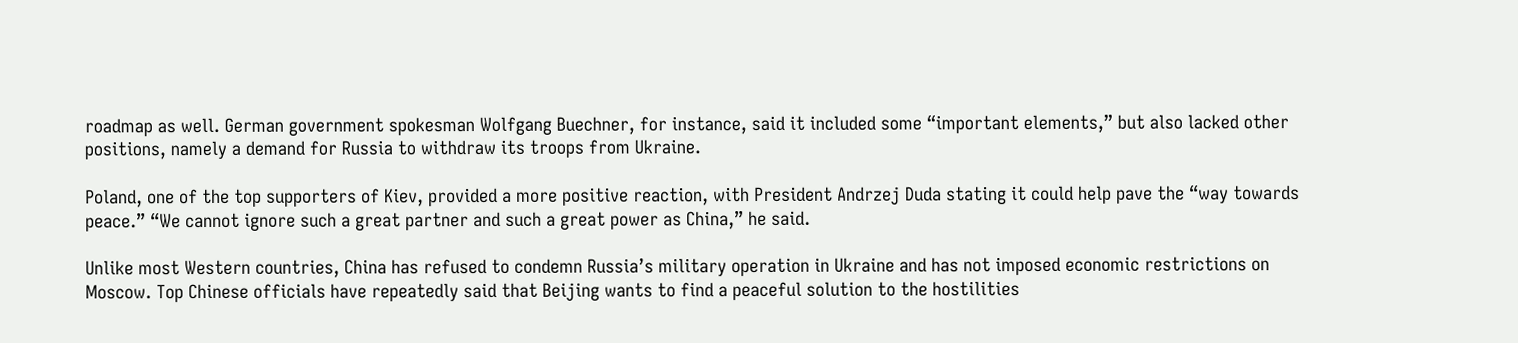roadmap as well. German government spokesman Wolfgang Buechner, for instance, said it included some “important elements,” but also lacked other positions, namely a demand for Russia to withdraw its troops from Ukraine.

Poland, one of the top supporters of Kiev, provided a more positive reaction, with President Andrzej Duda stating it could help pave the “way towards peace.” “We cannot ignore such a great partner and such a great power as China,” he said.

Unlike most Western countries, China has refused to condemn Russia’s military operation in Ukraine and has not imposed economic restrictions on Moscow. Top Chinese officials have repeatedly said that Beijing wants to find a peaceful solution to the hostilities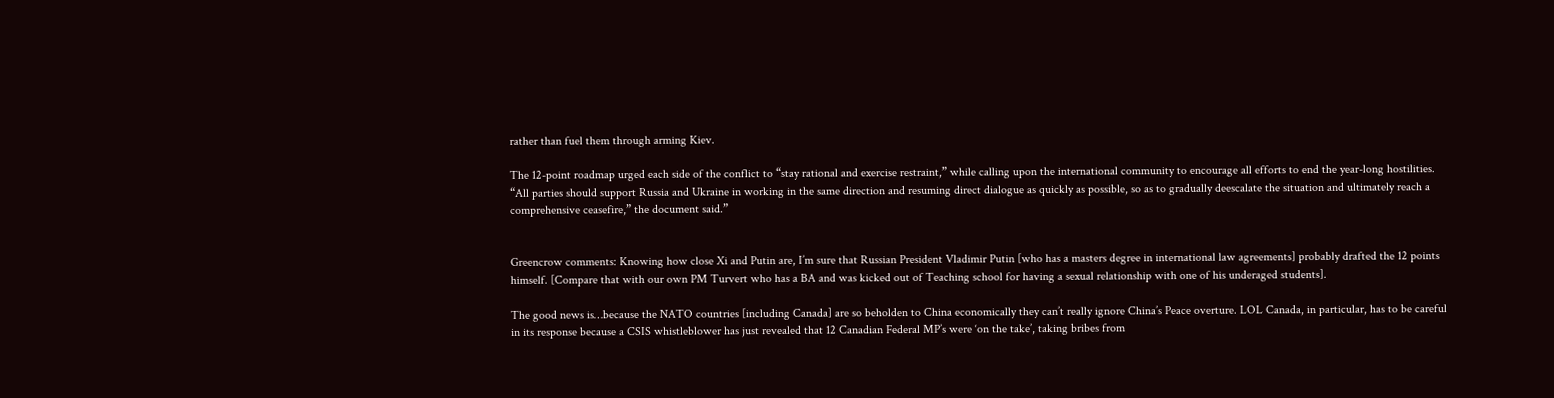rather than fuel them through arming Kiev.

The 12-point roadmap urged each side of the conflict to “stay rational and exercise restraint,” while calling upon the international community to encourage all efforts to end the year-long hostilities. “All parties should support Russia and Ukraine in working in the same direction and resuming direct dialogue as quickly as possible, so as to gradually deescalate the situation and ultimately reach a comprehensive ceasefire,” the document said.”


Greencrow comments: Knowing how close Xi and Putin are, I’m sure that Russian President Vladimir Putin [who has a masters degree in international law agreements] probably drafted the 12 points himself. [Compare that with our own PM Turvert who has a BA and was kicked out of Teaching school for having a sexual relationship with one of his underaged students].

The good news is…because the NATO countries [including Canada] are so beholden to China economically they can’t really ignore China’s Peace overture. LOL Canada, in particular, has to be careful in its response because a CSIS whistleblower has just revealed that 12 Canadian Federal MP’s were ‘on the take’, taking bribes from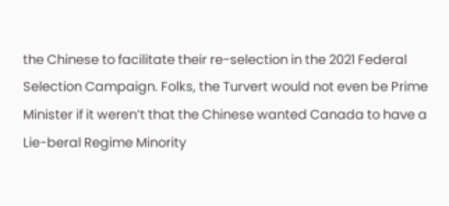the Chinese to facilitate their re-selection in the 2021 Federal Selection Campaign. Folks, the Turvert would not even be Prime Minister if it weren’t that the Chinese wanted Canada to have a Lie-beral Regime Minority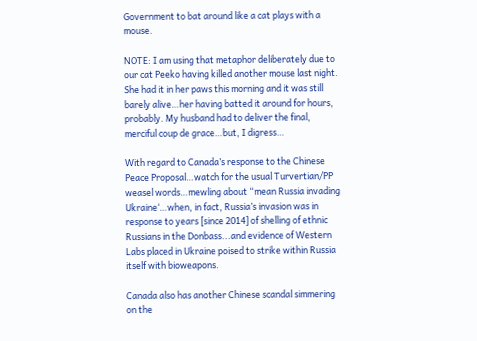Government to bat around like a cat plays with a mouse.

NOTE: I am using that metaphor deliberately due to our cat Peeko having killed another mouse last night. She had it in her paws this morning and it was still barely alive…her having batted it around for hours, probably. My husband had to deliver the final, merciful coup de grace…but, I digress…

With regard to Canada’s response to the Chinese Peace Proposal…watch for the usual Turvertian/PP weasel words…mewling about “mean Russia invading Ukraine‘…when, in fact, Russia’s invasion was in response to years [since 2014] of shelling of ethnic Russians in the Donbass...and evidence of Western Labs placed in Ukraine poised to strike within Russia itself with bioweapons.

Canada also has another Chinese scandal simmering on the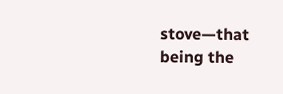stove—that being the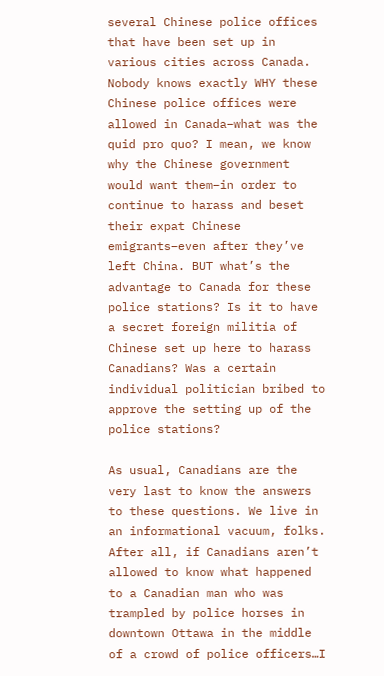several Chinese police offices that have been set up in various cities across Canada. Nobody knows exactly WHY these Chinese police offices were allowed in Canada–what was the quid pro quo? I mean, we know why the Chinese government would want them–in order to continue to harass and beset their expat Chinese emigrants–even after they’ve left China. BUT what’s the advantage to Canada for these police stations? Is it to have a secret foreign militia of Chinese set up here to harass Canadians? Was a certain individual politician bribed to approve the setting up of the police stations?

As usual, Canadians are the very last to know the answers to these questions. We live in an informational vacuum, folks. After all, if Canadians aren’t allowed to know what happened to a Canadian man who was trampled by police horses in downtown Ottawa in the middle of a crowd of police officers…I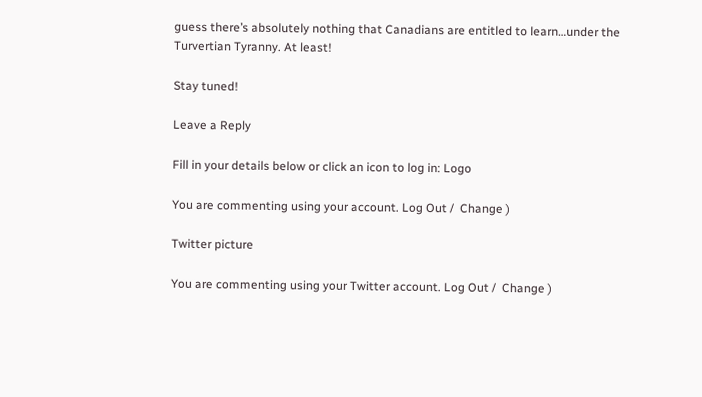guess there’s absolutely nothing that Canadians are entitled to learn…under the Turvertian Tyranny. At least!

Stay tuned!

Leave a Reply

Fill in your details below or click an icon to log in: Logo

You are commenting using your account. Log Out /  Change )

Twitter picture

You are commenting using your Twitter account. Log Out /  Change )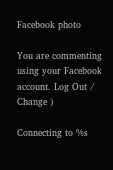Facebook photo

You are commenting using your Facebook account. Log Out /  Change )

Connecting to %s